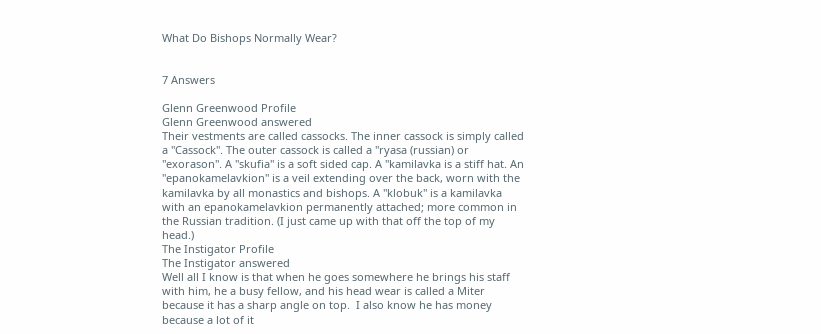What Do Bishops Normally Wear?


7 Answers

Glenn Greenwood Profile
Glenn Greenwood answered
Their vestments are called cassocks. The inner cassock is simply called a "Cassock". The outer cassock is called a "ryasa (russian) or "exorason". A "skufia" is a soft sided cap. A "kamilavka is a stiff hat. An "epanokamelavkion" is a veil extending over the back, worn with the kamilavka by all monastics and bishops. A "klobuk" is a kamilavka with an epanokamelavkion permanently attached; more common in the Russian tradition. (I just came up with that off the top of my head.)
The Instigator Profile
The Instigator answered
Well all I know is that when he goes somewhere he brings his staff with him, he a busy fellow, and his head wear is called a Miter because it has a sharp angle on top.  I also know he has money because a lot of it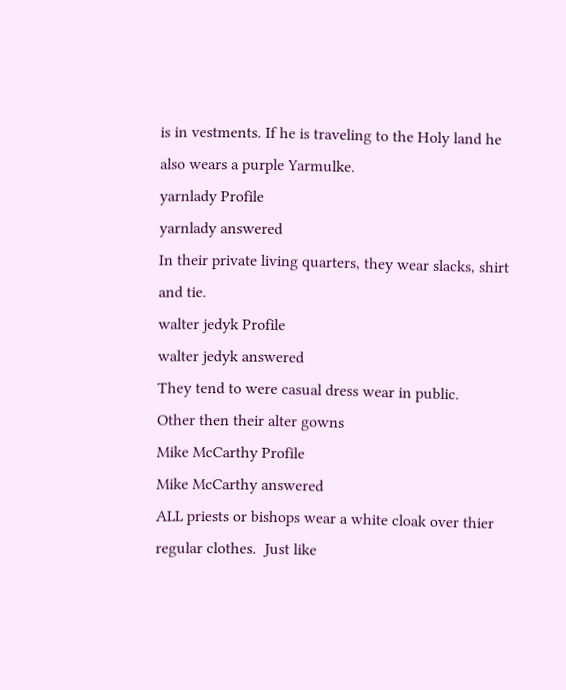is in vestments. If he is traveling to the Holy land he also wears a purple Yarmulke.
yarnlady Profile
yarnlady answered
In their private living quarters, they wear slacks, shirt and tie.
walter jedyk Profile
walter jedyk answered
They tend to were casual dress wear in public.
Other then their alter gowns
Mike McCarthy Profile
Mike McCarthy answered
ALL priests or bishops wear a white cloak over thier regular clothes.  Just like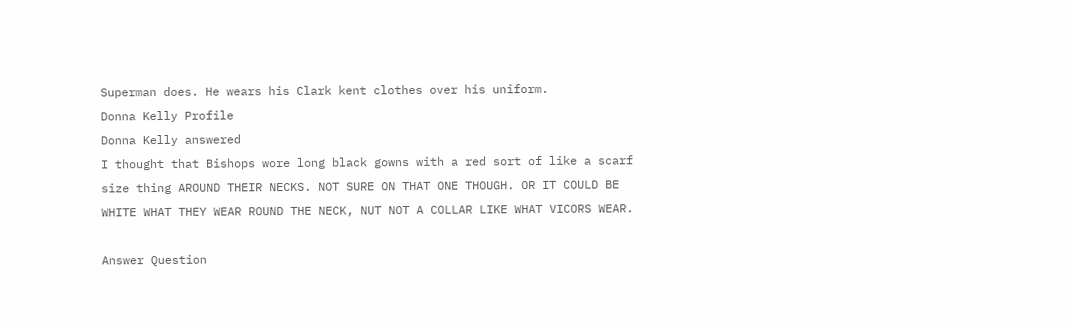Superman does. He wears his Clark kent clothes over his uniform.
Donna Kelly Profile
Donna Kelly answered
I thought that Bishops wore long black gowns with a red sort of like a scarf size thing AROUND THEIR NECKS. NOT SURE ON THAT ONE THOUGH. OR IT COULD BE WHITE WHAT THEY WEAR ROUND THE NECK, NUT NOT A COLLAR LIKE WHAT VICORS WEAR.

Answer Question